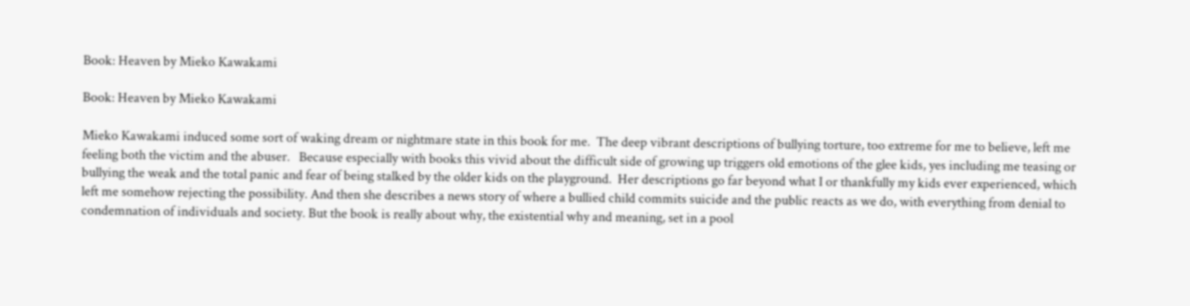Book: Heaven by Mieko Kawakami

Book: Heaven by Mieko Kawakami

Mieko Kawakami induced some sort of waking dream or nightmare state in this book for me.  The deep vibrant descriptions of bullying torture, too extreme for me to believe, left me feeling both the victim and the abuser.   Because especially with books this vivid about the difficult side of growing up triggers old emotions of the glee kids, yes including me teasing or bullying the weak and the total panic and fear of being stalked by the older kids on the playground.  Her descriptions go far beyond what I or thankfully my kids ever experienced, which left me somehow rejecting the possibility. And then she describes a news story of where a bullied child commits suicide and the public reacts as we do, with everything from denial to condemnation of individuals and society. But the book is really about why, the existential why and meaning, set in a pool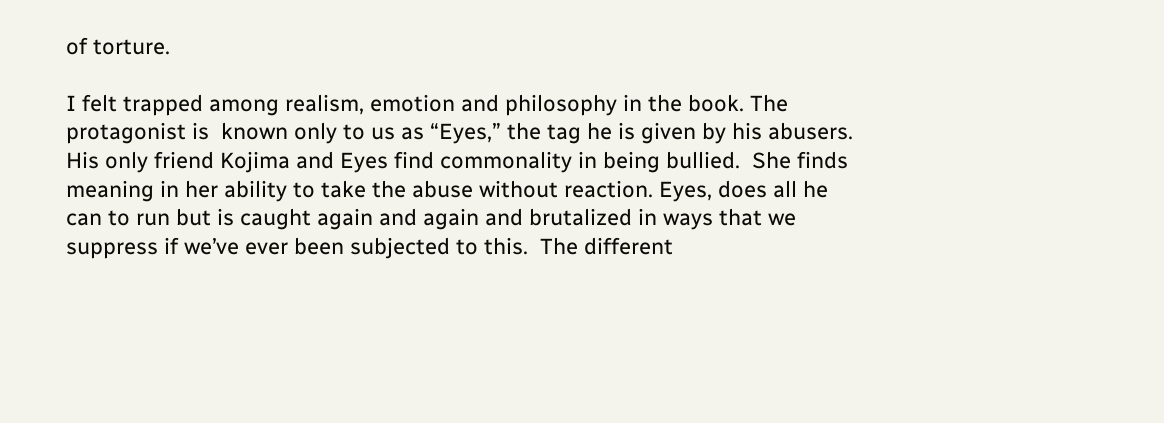of torture.

I felt trapped among realism, emotion and philosophy in the book. The protagonist is  known only to us as “Eyes,” the tag he is given by his abusers. His only friend Kojima and Eyes find commonality in being bullied.  She finds meaning in her ability to take the abuse without reaction. Eyes, does all he can to run but is caught again and again and brutalized in ways that we suppress if we’ve ever been subjected to this.  The different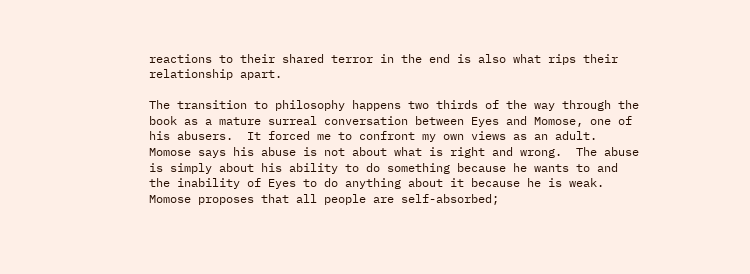reactions to their shared terror in the end is also what rips their relationship apart.

The transition to philosophy happens two thirds of the way through the book as a mature surreal conversation between Eyes and Momose, one of his abusers.  It forced me to confront my own views as an adult.  Momose says his abuse is not about what is right and wrong.  The abuse is simply about his ability to do something because he wants to and the inability of Eyes to do anything about it because he is weak.  Momose proposes that all people are self-absorbed;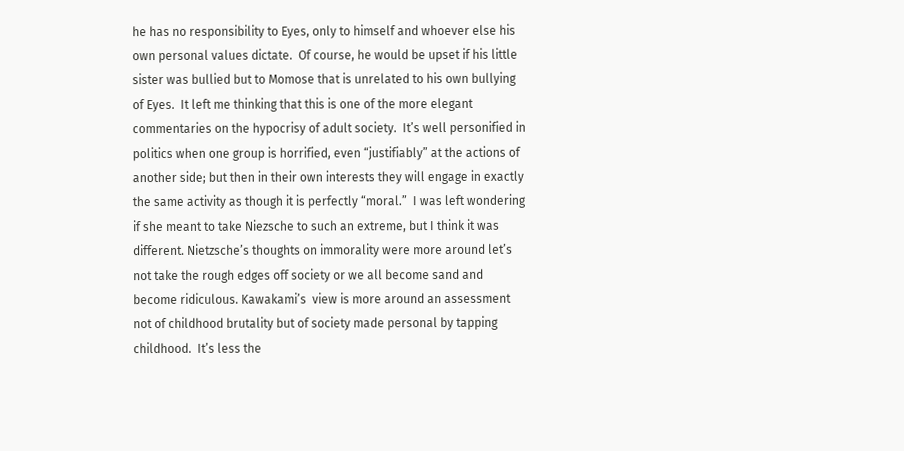he has no responsibility to Eyes, only to himself and whoever else his own personal values dictate.  Of course, he would be upset if his little sister was bullied but to Momose that is unrelated to his own bullying of Eyes.  It left me thinking that this is one of the more elegant commentaries on the hypocrisy of adult society.  It’s well personified in politics when one group is horrified, even “justifiably” at the actions of another side; but then in their own interests they will engage in exactly the same activity as though it is perfectly “moral.”  I was left wondering if she meant to take Niezsche to such an extreme, but I think it was different. Nietzsche’s thoughts on immorality were more around let’s not take the rough edges off society or we all become sand and become ridiculous. Kawakami’s  view is more around an assessment not of childhood brutality but of society made personal by tapping childhood.  It’s less the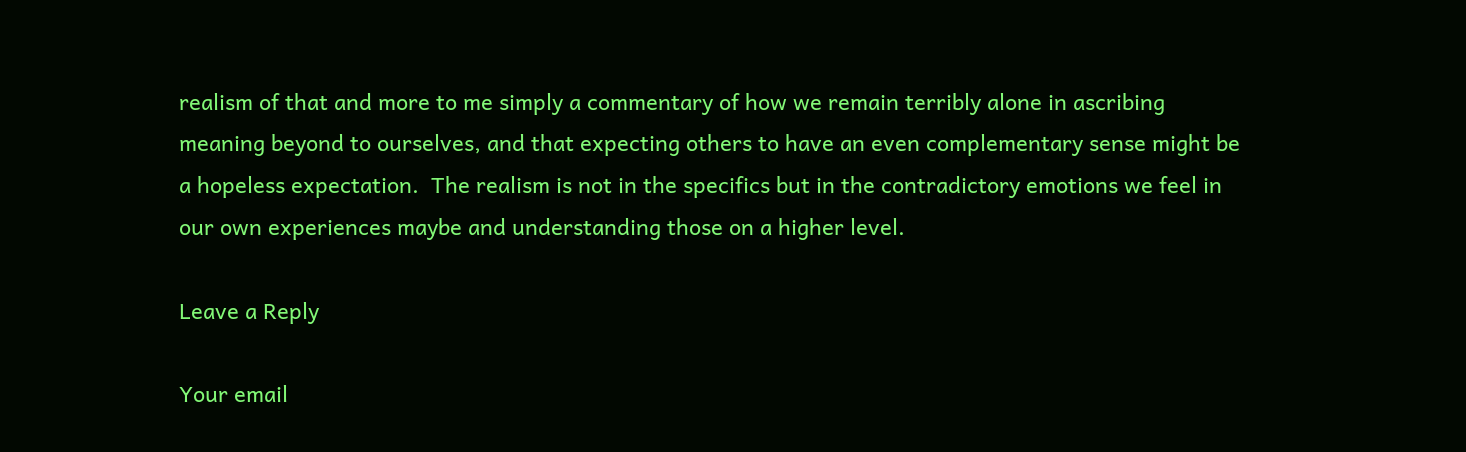realism of that and more to me simply a commentary of how we remain terribly alone in ascribing meaning beyond to ourselves, and that expecting others to have an even complementary sense might be a hopeless expectation.  The realism is not in the specifics but in the contradictory emotions we feel in our own experiences maybe and understanding those on a higher level.

Leave a Reply

Your email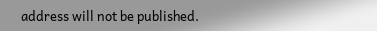address will not be published.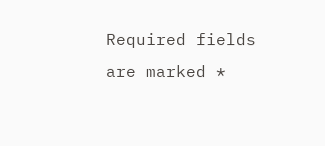Required fields are marked *